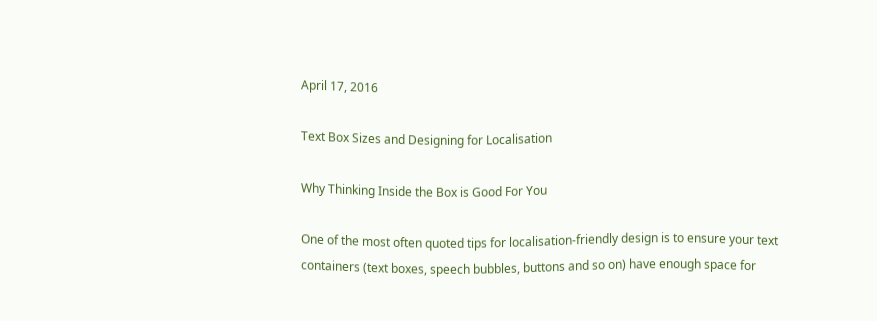April 17, 2016

Text Box Sizes and Designing for Localisation

Why Thinking Inside the Box is Good For You

One of the most often quoted tips for localisation-friendly design is to ensure your text containers (text boxes, speech bubbles, buttons and so on) have enough space for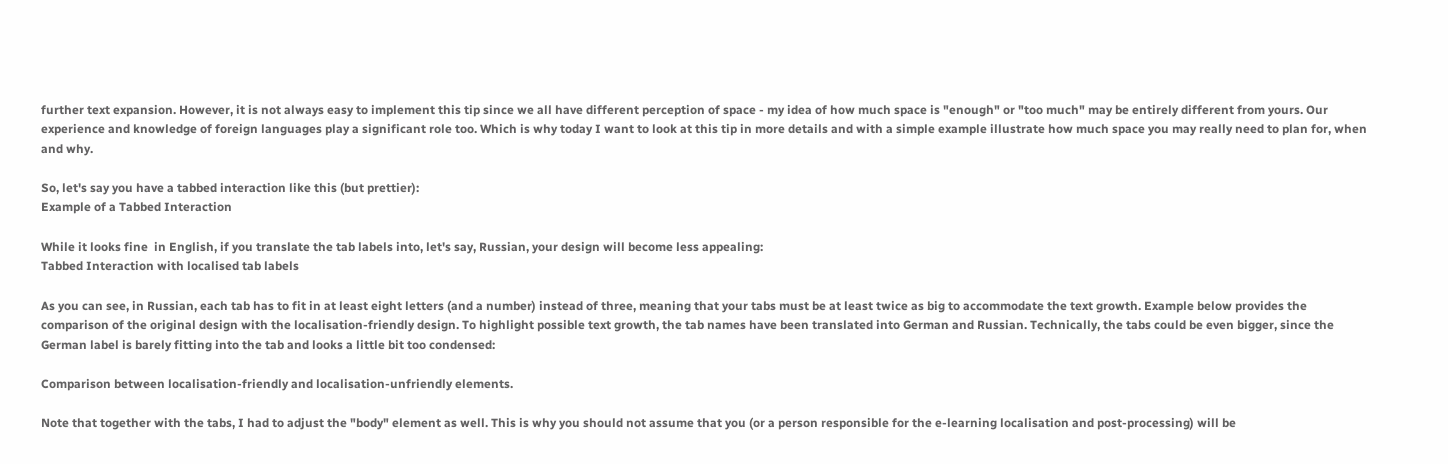further text expansion. However, it is not always easy to implement this tip since we all have different perception of space - my idea of how much space is "enough" or "too much" may be entirely different from yours. Our experience and knowledge of foreign languages play a significant role too. Which is why today I want to look at this tip in more details and with a simple example illustrate how much space you may really need to plan for, when and why.

So, let's say you have a tabbed interaction like this (but prettier):
Example of a Tabbed Interaction

While it looks fine  in English, if you translate the tab labels into, let's say, Russian, your design will become less appealing:
Tabbed Interaction with localised tab labels

As you can see, in Russian, each tab has to fit in at least eight letters (and a number) instead of three, meaning that your tabs must be at least twice as big to accommodate the text growth. Example below provides the comparison of the original design with the localisation-friendly design. To highlight possible text growth, the tab names have been translated into German and Russian. Technically, the tabs could be even bigger, since the German label is barely fitting into the tab and looks a little bit too condensed:

Comparison between localisation-friendly and localisation-unfriendly elements.

Note that together with the tabs, I had to adjust the "body" element as well. This is why you should not assume that you (or a person responsible for the e-learning localisation and post-processing) will be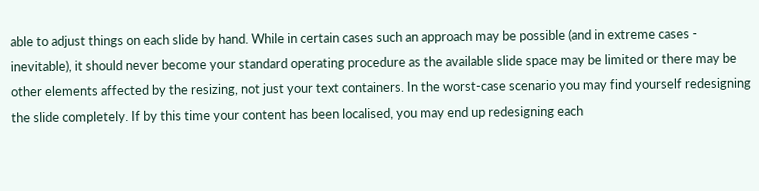able to adjust things on each slide by hand. While in certain cases such an approach may be possible (and in extreme cases - inevitable), it should never become your standard operating procedure as the available slide space may be limited or there may be other elements affected by the resizing, not just your text containers. In the worst-case scenario you may find yourself redesigning the slide completely. If by this time your content has been localised, you may end up redesigning each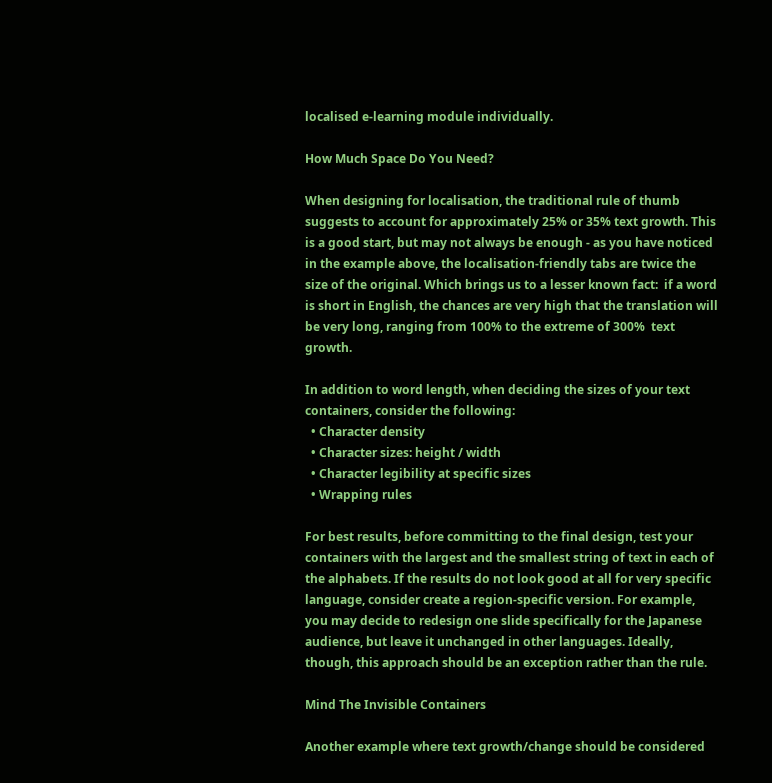localised e-learning module individually.

How Much Space Do You Need?

When designing for localisation, the traditional rule of thumb suggests to account for approximately 25% or 35% text growth. This is a good start, but may not always be enough - as you have noticed in the example above, the localisation-friendly tabs are twice the size of the original. Which brings us to a lesser known fact:  if a word is short in English, the chances are very high that the translation will be very long, ranging from 100% to the extreme of 300%  text growth.

In addition to word length, when deciding the sizes of your text containers, consider the following:
  • Character density
  • Character sizes: height / width
  • Character legibility at specific sizes
  • Wrapping rules

For best results, before committing to the final design, test your containers with the largest and the smallest string of text in each of the alphabets. If the results do not look good at all for very specific language, consider create a region-specific version. For example, you may decide to redesign one slide specifically for the Japanese audience, but leave it unchanged in other languages. Ideally, though, this approach should be an exception rather than the rule.

Mind The Invisible Containers

Another example where text growth/change should be considered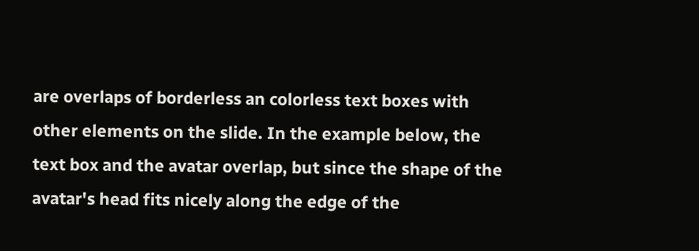are overlaps of borderless an colorless text boxes with other elements on the slide. In the example below, the text box and the avatar overlap, but since the shape of the avatar's head fits nicely along the edge of the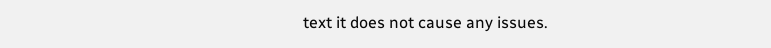text it does not cause any issues.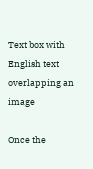Text box with English text overlapping an image

Once the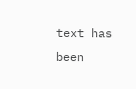text has been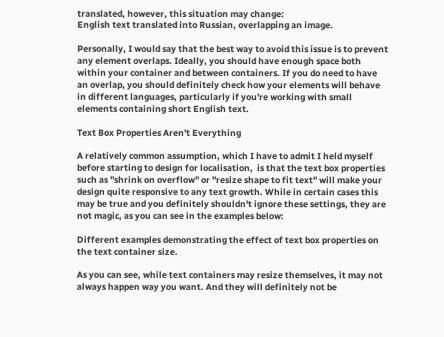translated, however, this situation may change:
English text translated into Russian, overlapping an image.

Personally, I would say that the best way to avoid this issue is to prevent any element overlaps. Ideally, you should have enough space both within your container and between containers. If you do need to have an overlap, you should definitely check how your elements will behave in different languages, particularly if you're working with small elements containing short English text.

Text Box Properties Aren't Everything

A relatively common assumption, which I have to admit I held myself before starting to design for localisation,  is that the text box properties such as "shrink on overflow" or "resize shape to fit text" will make your design quite responsive to any text growth. While in certain cases this may be true and you definitely shouldn't ignore these settings, they are not magic, as you can see in the examples below:

Different examples demonstrating the effect of text box properties on the text container size.

As you can see, while text containers may resize themselves, it may not always happen way you want. And they will definitely not be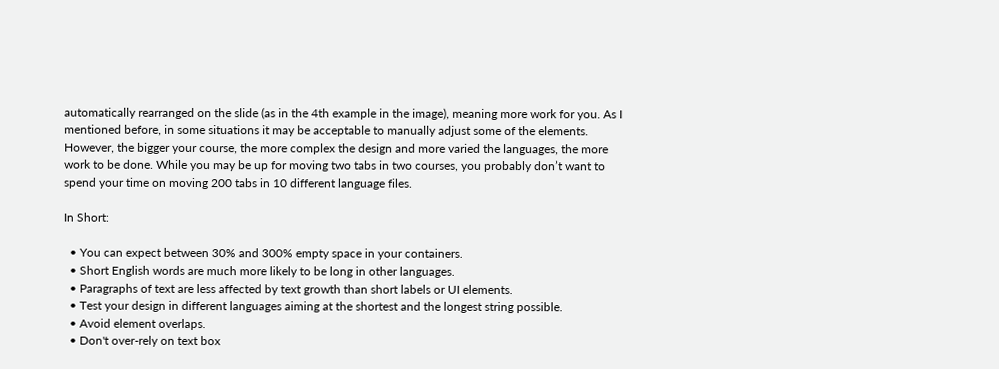automatically rearranged on the slide (as in the 4th example in the image), meaning more work for you. As I mentioned before, in some situations it may be acceptable to manually adjust some of the elements. However, the bigger your course, the more complex the design and more varied the languages, the more work to be done. While you may be up for moving two tabs in two courses, you probably don’t want to spend your time on moving 200 tabs in 10 different language files.

In Short:

  • You can expect between 30% and 300% empty space in your containers.
  • Short English words are much more likely to be long in other languages.
  • Paragraphs of text are less affected by text growth than short labels or UI elements.
  • Test your design in different languages aiming at the shortest and the longest string possible.
  • Avoid element overlaps.
  • Don't over-rely on text box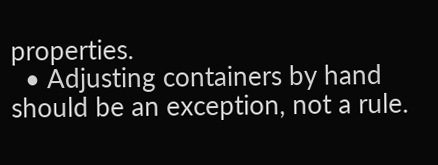properties.
  • Adjusting containers by hand should be an exception, not a rule.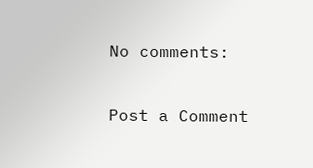No comments:

Post a Comment